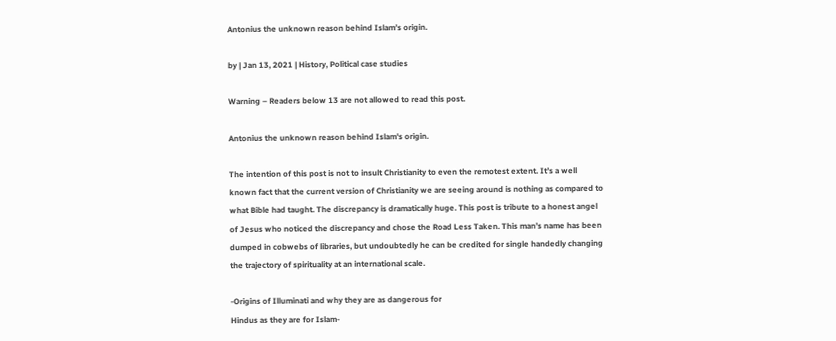Antonius the unknown reason behind Islam’s origin.

by | Jan 13, 2021 | History, Political case studies

Warning – Readers below 13 are not allowed to read this post.

Antonius the unknown reason behind Islam's origin.

The intention of this post is not to insult Christianity to even the remotest extent. It’s a well known fact that the current version of Christianity we are seeing around is nothing as compared to what Bible had taught. The discrepancy is dramatically huge. This post is tribute to a honest angel of Jesus who noticed the discrepancy and chose the Road Less Taken. This man’s name has been dumped in cobwebs of libraries, but undoubtedly he can be credited for single handedly changing the trajectory of spirituality at an international scale.

-Origins of Illuminati and why they are as dangerous for
Hindus as they are for Islam-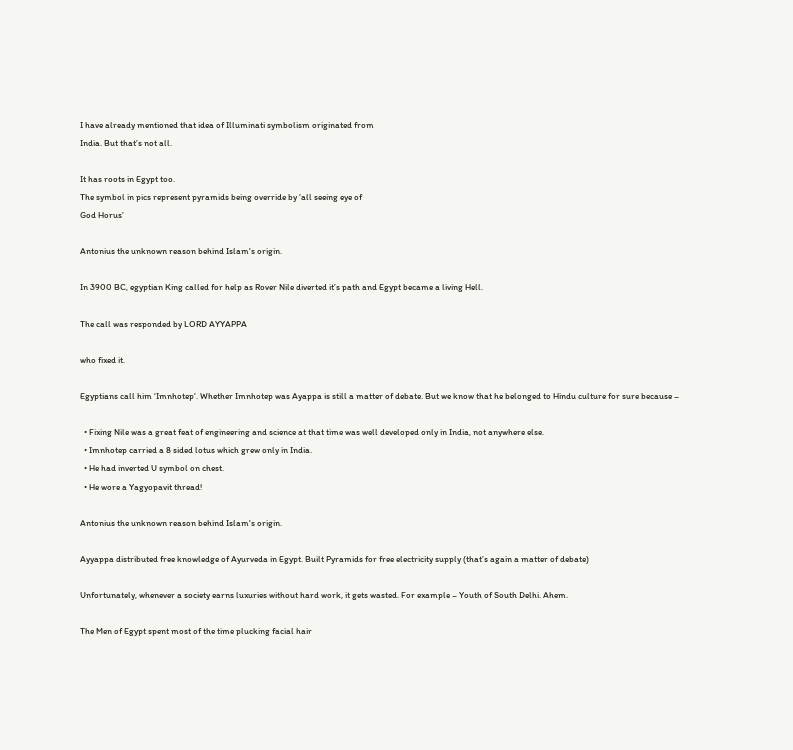I have already mentioned that idea of Illuminati symbolism originated from
India. But that’s not all.

It has roots in Egypt too.
The symbol in pics represent pyramids being override by ‘all seeing eye of
God Horus’

Antonius the unknown reason behind Islam's origin.

In 3900 BC, egyptian King called for help as Rover Nile diverted it’s path and Egypt became a living Hell.

The call was responded by LORD AYYAPPA

who fixed it.

Egyptians call him ‘Imnhotep‘. Whether Imnhotep was Ayappa is still a matter of debate. But we know that he belonged to Hindu culture for sure because –

  • Fixing Nile was a great feat of engineering and science at that time was well developed only in India, not anywhere else.
  • Imnhotep carried a 8 sided lotus which grew only in India.
  • He had inverted U symbol on chest.
  • He wore a Yagyopavit thread!

Antonius the unknown reason behind Islam's origin.

Ayyappa distributed free knowledge of Ayurveda in Egypt. Built Pyramids for free electricity supply (that’s again a matter of debate)

Unfortunately, whenever a society earns luxuries without hard work, it gets wasted. For example – Youth of South Delhi. Ahem.

The Men of Egypt spent most of the time plucking facial hair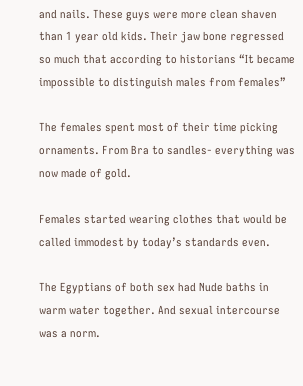and nails. These guys were more clean shaven than 1 year old kids. Their jaw bone regressed so much that according to historians “It became impossible to distinguish males from females”

The females spent most of their time picking ornaments. From Bra to sandles- everything was now made of gold.

Females started wearing clothes that would be called immodest by today’s standards even.

The Egyptians of both sex had Nude baths in warm water together. And sexual intercourse was a norm.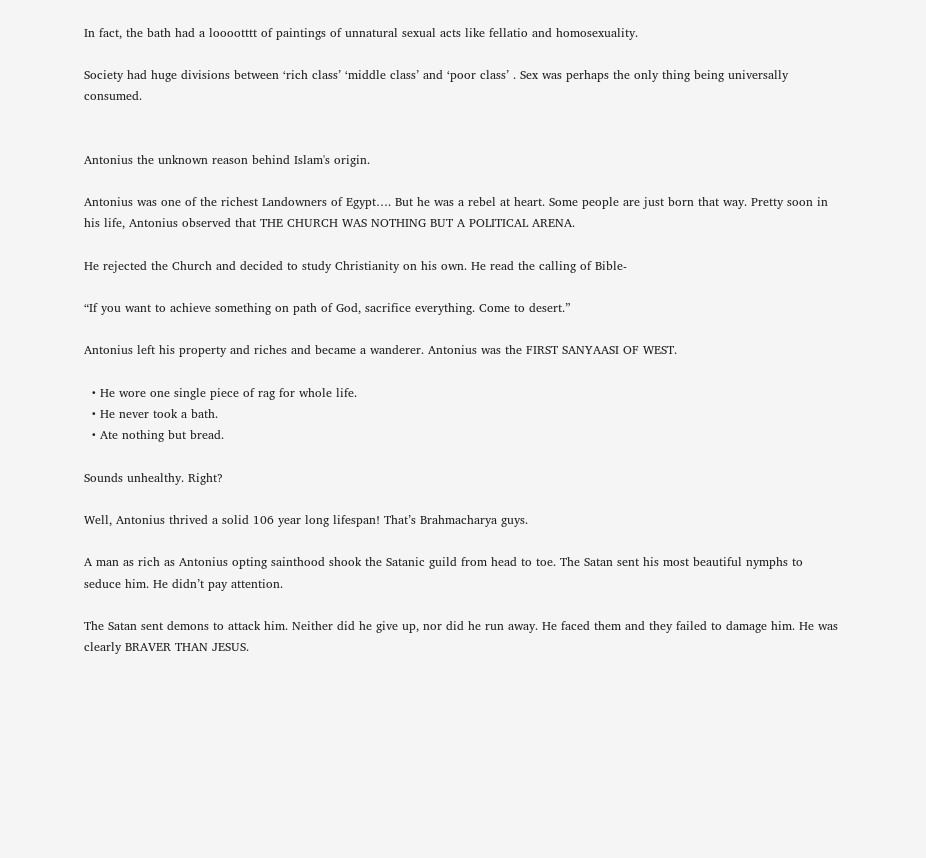In fact, the bath had a looootttt of paintings of unnatural sexual acts like fellatio and homosexuality.

Society had huge divisions between ‘rich class’ ‘middle class’ and ‘poor class’ . Sex was perhaps the only thing being universally consumed.


Antonius the unknown reason behind Islam's origin.

Antonius was one of the richest Landowners of Egypt…. But he was a rebel at heart. Some people are just born that way. Pretty soon in his life, Antonius observed that THE CHURCH WAS NOTHING BUT A POLITICAL ARENA.

He rejected the Church and decided to study Christianity on his own. He read the calling of Bible-

“If you want to achieve something on path of God, sacrifice everything. Come to desert.”

Antonius left his property and riches and became a wanderer. Antonius was the FIRST SANYAASI OF WEST.

  • He wore one single piece of rag for whole life.
  • He never took a bath.
  • Ate nothing but bread.

Sounds unhealthy. Right?

Well, Antonius thrived a solid 106 year long lifespan! That’s Brahmacharya guys.

A man as rich as Antonius opting sainthood shook the Satanic guild from head to toe. The Satan sent his most beautiful nymphs to seduce him. He didn’t pay attention.

The Satan sent demons to attack him. Neither did he give up, nor did he run away. He faced them and they failed to damage him. He was clearly BRAVER THAN JESUS.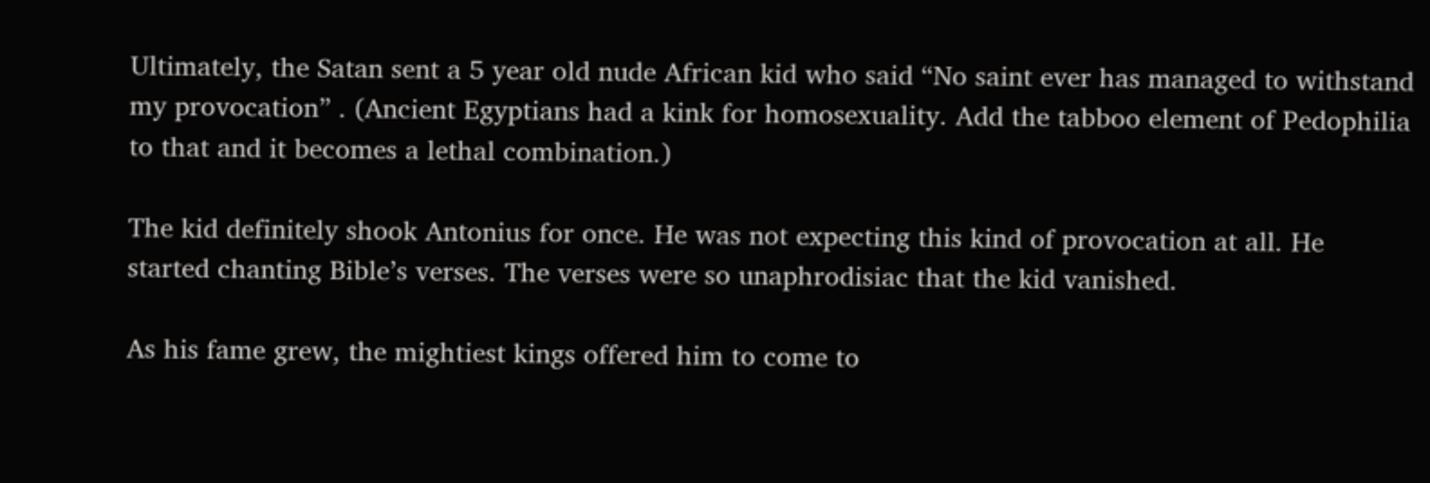Ultimately, the Satan sent a 5 year old nude African kid who said “No saint ever has managed to withstand my provocation” . (Ancient Egyptians had a kink for homosexuality. Add the tabboo element of Pedophilia to that and it becomes a lethal combination.)

The kid definitely shook Antonius for once. He was not expecting this kind of provocation at all. He started chanting Bible’s verses. The verses were so unaphrodisiac that the kid vanished.

As his fame grew, the mightiest kings offered him to come to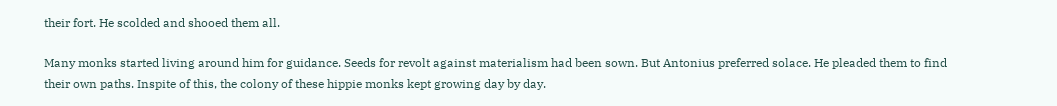their fort. He scolded and shooed them all.

Many monks started living around him for guidance. Seeds for revolt against materialism had been sown. But Antonius preferred solace. He pleaded them to find their own paths. Inspite of this, the colony of these hippie monks kept growing day by day.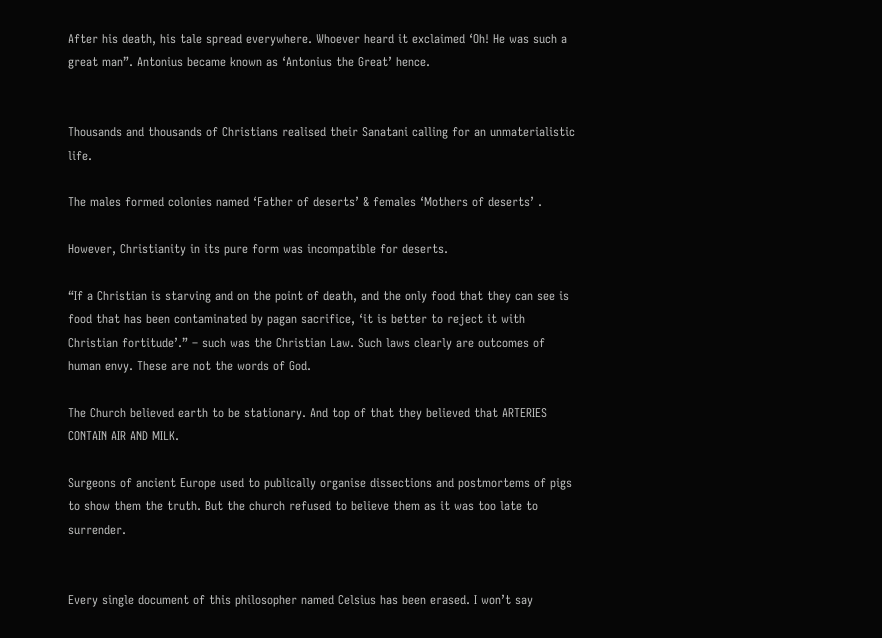After his death, his tale spread everywhere. Whoever heard it exclaimed ‘Oh! He was such a great man”. Antonius became known as ‘Antonius the Great’ hence.


Thousands and thousands of Christians realised their Sanatani calling for an unmaterialistic life.

The males formed colonies named ‘Father of deserts’ & females ‘Mothers of deserts’ .

However, Christianity in its pure form was incompatible for deserts.

“If a Christian is starving and on the point of death, and the only food that they can see is food that has been contaminated by pagan sacrifice, ‘it is better to reject it with Christian fortitude’.” – such was the Christian Law. Such laws clearly are outcomes of human envy. These are not the words of God.

The Church believed earth to be stationary. And top of that they believed that ARTERIES CONTAIN AIR AND MILK.

Surgeons of ancient Europe used to publically organise dissections and postmortems of pigs to show them the truth. But the church refused to believe them as it was too late to surrender.


Every single document of this philosopher named Celsius has been erased. I won’t say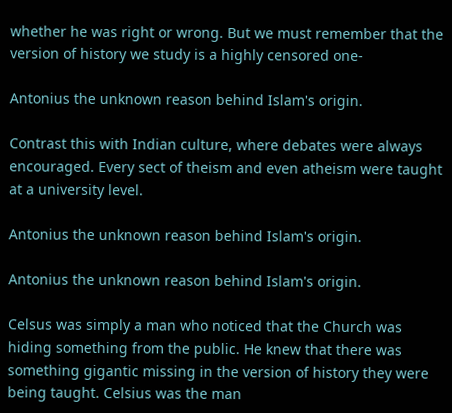whether he was right or wrong. But we must remember that the version of history we study is a highly censored one-

Antonius the unknown reason behind Islam's origin.

Contrast this with Indian culture, where debates were always encouraged. Every sect of theism and even atheism were taught at a university level.

Antonius the unknown reason behind Islam's origin.

Antonius the unknown reason behind Islam's origin.

Celsus was simply a man who noticed that the Church was hiding something from the public. He knew that there was something gigantic missing in the version of history they were being taught. Celsius was the man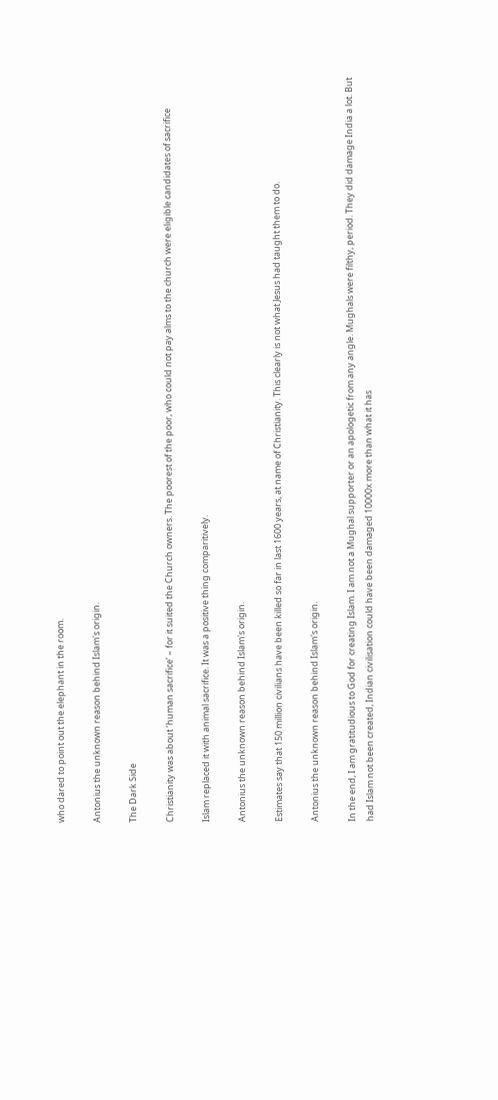who dared to point out the elephant in the room.

Antonius the unknown reason behind Islam's origin.

The Dark Side

Christianity was about ‘human sacrifice‘ – for it suited the Church owners. The poorest of the poor, who could not pay alms to the church were eligible candidates of sacrifice

Islam replaced it with animal sacrifice. It was a positive thing comparitively.

Antonius the unknown reason behind Islam's origin.

Estimates say that 150 million civilians have been killed so far in last 1600 years, at name of Christianity. This clearly is not what Jesus had taught them to do.

Antonius the unknown reason behind Islam's origin.

In the end, I am gratitudious to God for creating Islam. I am not a Mughal supporter or an apologetic from any angle. Mughals were filthy, period. They did damage India a lot. But had Islam not been created, Indian civilisation could have been damaged 10000x more than what it has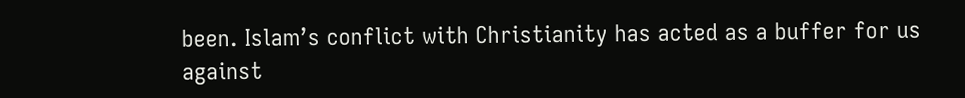been. Islam’s conflict with Christianity has acted as a buffer for us against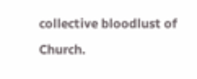collective bloodlust of Church.